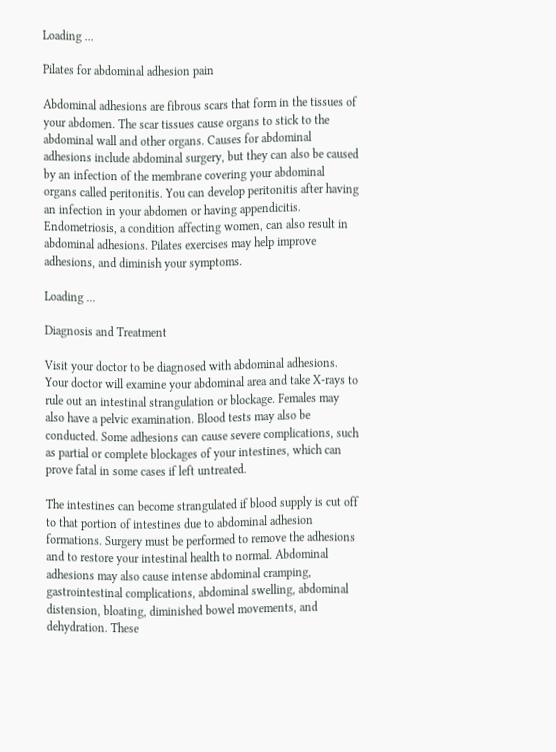Loading ...

Pilates for abdominal adhesion pain

Abdominal adhesions are fibrous scars that form in the tissues of your abdomen. The scar tissues cause organs to stick to the abdominal wall and other organs. Causes for abdominal adhesions include abdominal surgery, but they can also be caused by an infection of the membrane covering your abdominal organs called peritonitis. You can develop peritonitis after having an infection in your abdomen or having appendicitis. Endometriosis, a condition affecting women, can also result in abdominal adhesions. Pilates exercises may help improve adhesions, and diminish your symptoms.

Loading ...

Diagnosis and Treatment

Visit your doctor to be diagnosed with abdominal adhesions. Your doctor will examine your abdominal area and take X-rays to rule out an intestinal strangulation or blockage. Females may also have a pelvic examination. Blood tests may also be conducted. Some adhesions can cause severe complications, such as partial or complete blockages of your intestines, which can prove fatal in some cases if left untreated.

The intestines can become strangulated if blood supply is cut off to that portion of intestines due to abdominal adhesion formations. Surgery must be performed to remove the adhesions and to restore your intestinal health to normal. Abdominal adhesions may also cause intense abdominal cramping, gastrointestinal complications, abdominal swelling, abdominal distension, bloating, diminished bowel movements, and dehydration. These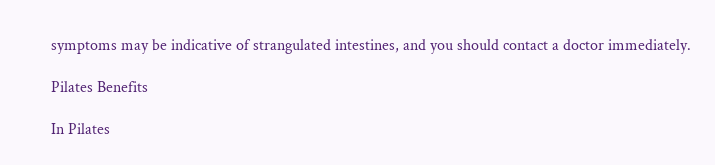symptoms may be indicative of strangulated intestines, and you should contact a doctor immediately.

Pilates Benefits

In Pilates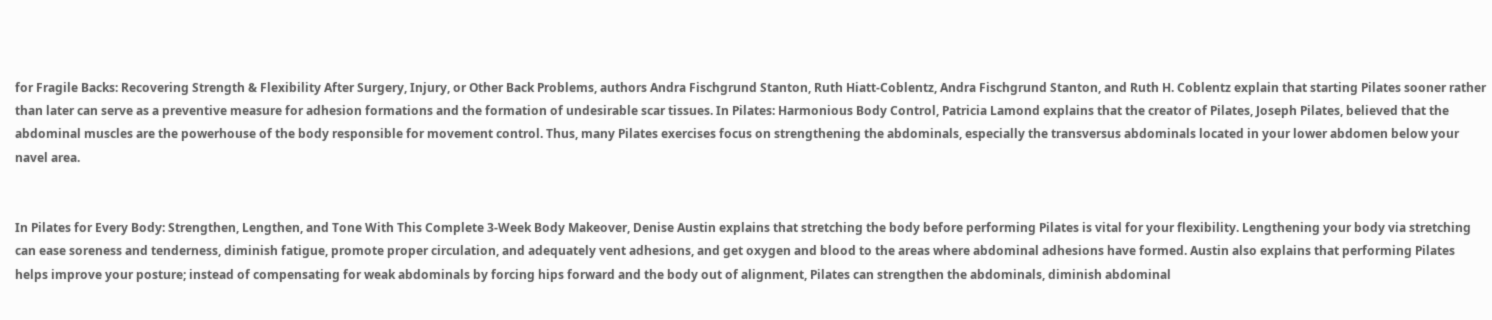for Fragile Backs: Recovering Strength & Flexibility After Surgery, Injury, or Other Back Problems, authors Andra Fischgrund Stanton, Ruth Hiatt-Coblentz, Andra Fischgrund Stanton, and Ruth H. Coblentz explain that starting Pilates sooner rather than later can serve as a preventive measure for adhesion formations and the formation of undesirable scar tissues. In Pilates: Harmonious Body Control, Patricia Lamond explains that the creator of Pilates, Joseph Pilates, believed that the abdominal muscles are the powerhouse of the body responsible for movement control. Thus, many Pilates exercises focus on strengthening the abdominals, especially the transversus abdominals located in your lower abdomen below your navel area.


In Pilates for Every Body: Strengthen, Lengthen, and Tone With This Complete 3-Week Body Makeover, Denise Austin explains that stretching the body before performing Pilates is vital for your flexibility. Lengthening your body via stretching can ease soreness and tenderness, diminish fatigue, promote proper circulation, and adequately vent adhesions, and get oxygen and blood to the areas where abdominal adhesions have formed. Austin also explains that performing Pilates helps improve your posture; instead of compensating for weak abdominals by forcing hips forward and the body out of alignment, Pilates can strengthen the abdominals, diminish abdominal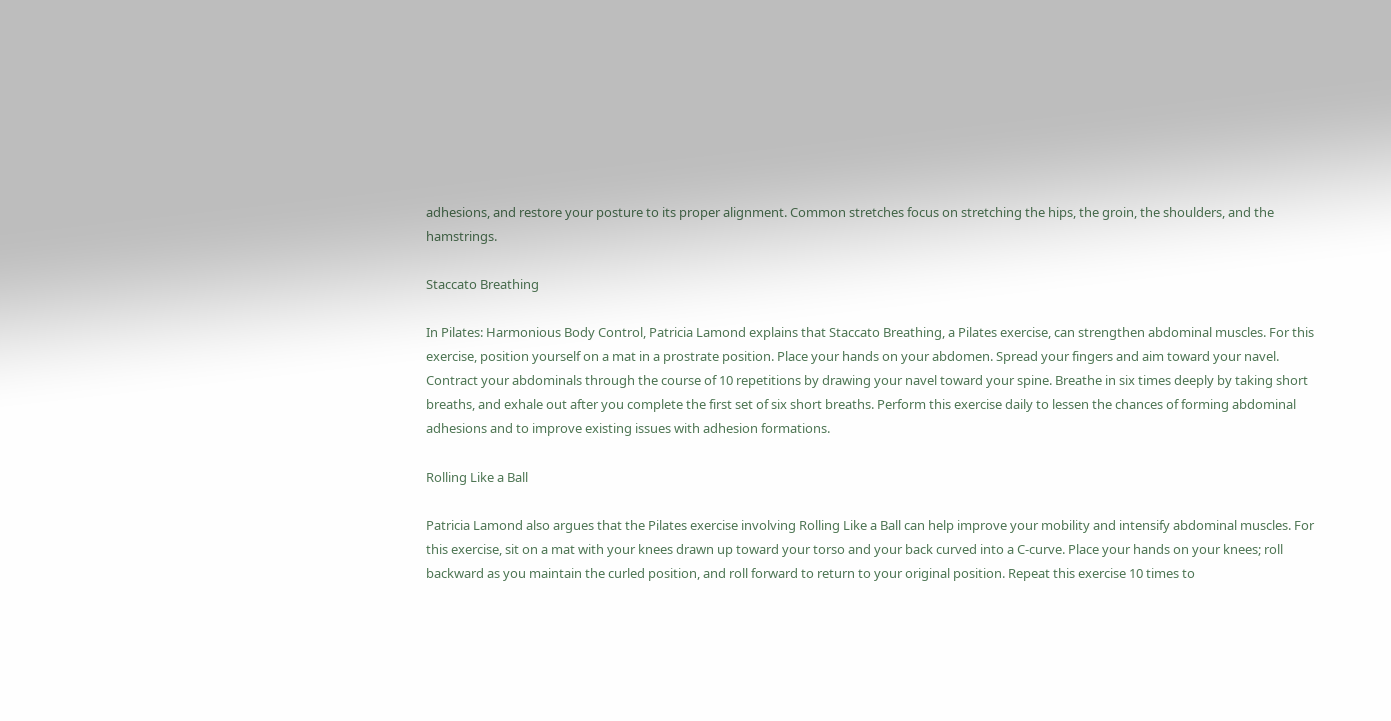adhesions, and restore your posture to its proper alignment. Common stretches focus on stretching the hips, the groin, the shoulders, and the hamstrings.

Staccato Breathing

In Pilates: Harmonious Body Control, Patricia Lamond explains that Staccato Breathing, a Pilates exercise, can strengthen abdominal muscles. For this exercise, position yourself on a mat in a prostrate position. Place your hands on your abdomen. Spread your fingers and aim toward your navel. Contract your abdominals through the course of 10 repetitions by drawing your navel toward your spine. Breathe in six times deeply by taking short breaths, and exhale out after you complete the first set of six short breaths. Perform this exercise daily to lessen the chances of forming abdominal adhesions and to improve existing issues with adhesion formations.

Rolling Like a Ball

Patricia Lamond also argues that the Pilates exercise involving Rolling Like a Ball can help improve your mobility and intensify abdominal muscles. For this exercise, sit on a mat with your knees drawn up toward your torso and your back curved into a C-curve. Place your hands on your knees; roll backward as you maintain the curled position, and roll forward to return to your original position. Repeat this exercise 10 times to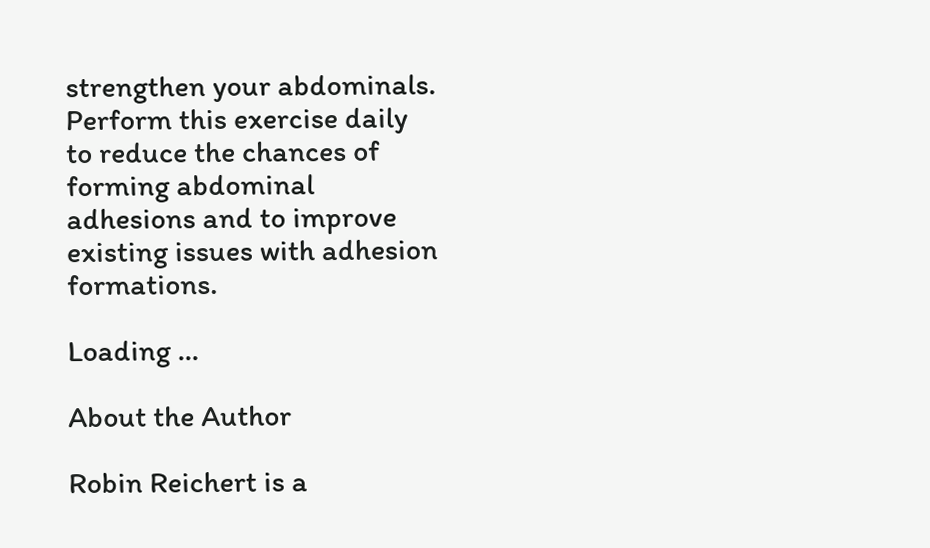strengthen your abdominals. Perform this exercise daily to reduce the chances of forming abdominal adhesions and to improve existing issues with adhesion formations.

Loading ...

About the Author

Robin Reichert is a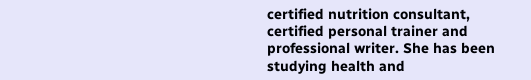certified nutrition consultant, certified personal trainer and professional writer. She has been studying health and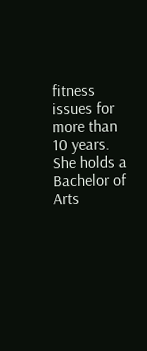fitness issues for more than 10 years. She holds a Bachelor of Arts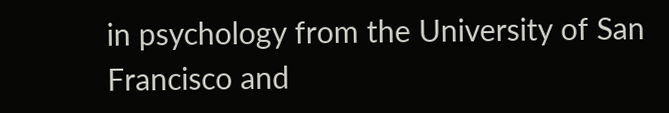in psychology from the University of San Francisco and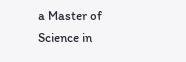a Master of Science in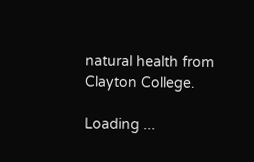natural health from Clayton College.

Loading ...